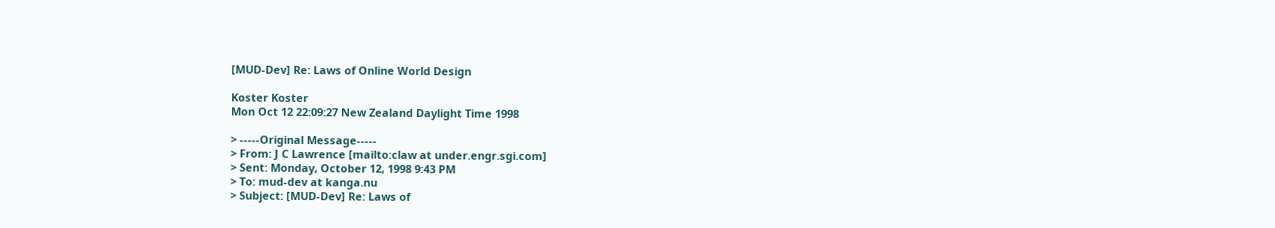[MUD-Dev] Re: Laws of Online World Design

Koster Koster
Mon Oct 12 22:09:27 New Zealand Daylight Time 1998

> -----Original Message-----
> From: J C Lawrence [mailto:claw at under.engr.sgi.com]
> Sent: Monday, October 12, 1998 9:43 PM
> To: mud-dev at kanga.nu
> Subject: [MUD-Dev] Re: Laws of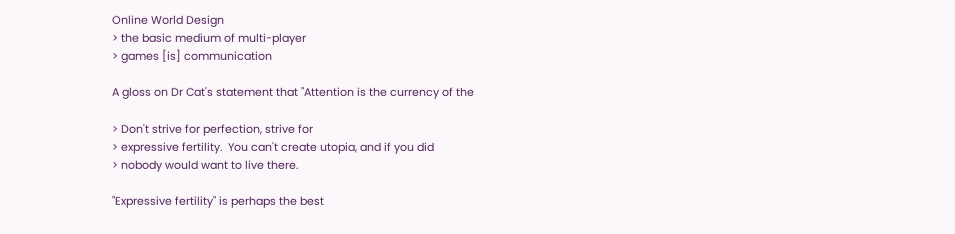Online World Design
> the basic medium of multi-player
> games [is] communication

A gloss on Dr Cat's statement that "Attention is the currency of the

> Don't strive for perfection, strive for
> expressive fertility.  You can't create utopia, and if you did
> nobody would want to live there.

"Expressive fertility" is perhaps the best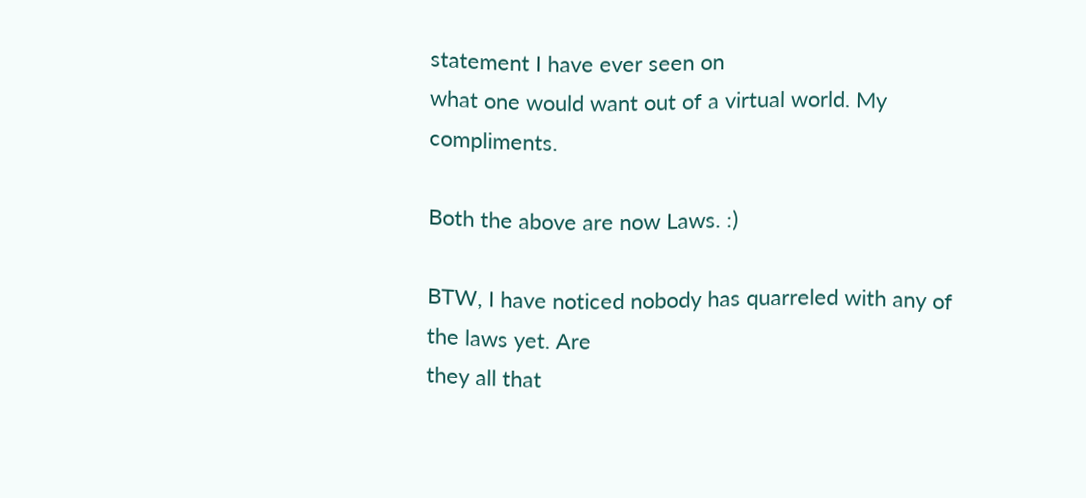statement I have ever seen on
what one would want out of a virtual world. My compliments.

Both the above are now Laws. :)

BTW, I have noticed nobody has quarreled with any of the laws yet. Are
they all that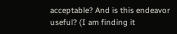acceptable? And is this endeavor useful? (I am finding it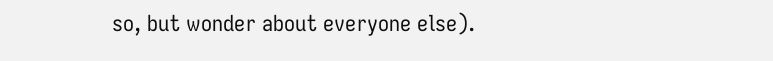so, but wonder about everyone else).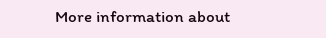More information about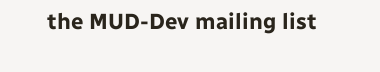the MUD-Dev mailing list